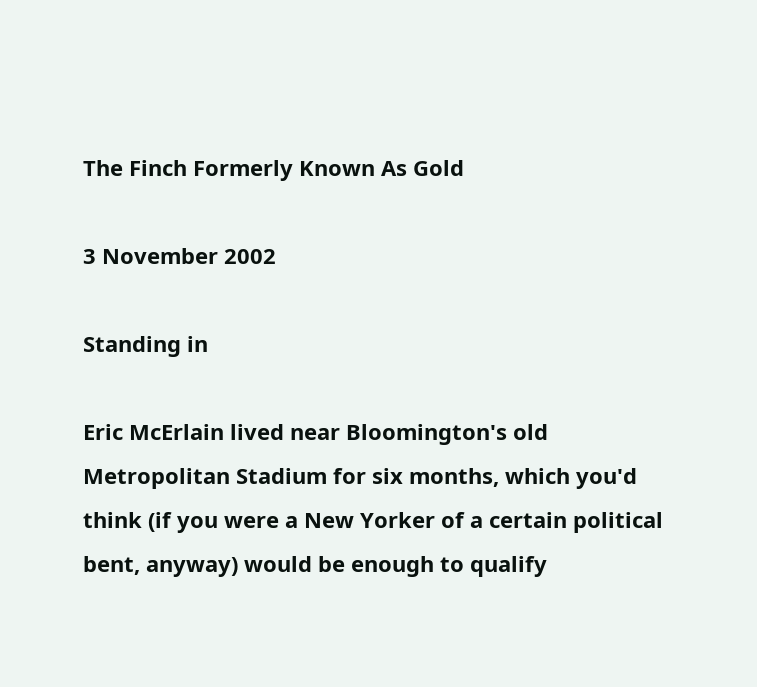The Finch Formerly Known As Gold

3 November 2002

Standing in

Eric McErlain lived near Bloomington's old Metropolitan Stadium for six months, which you'd think (if you were a New Yorker of a certain political bent, anyway) would be enough to qualify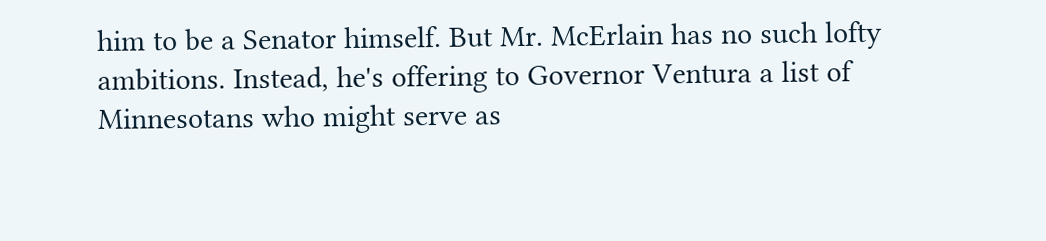him to be a Senator himself. But Mr. McErlain has no such lofty ambitions. Instead, he's offering to Governor Ventura a list of Minnesotans who might serve as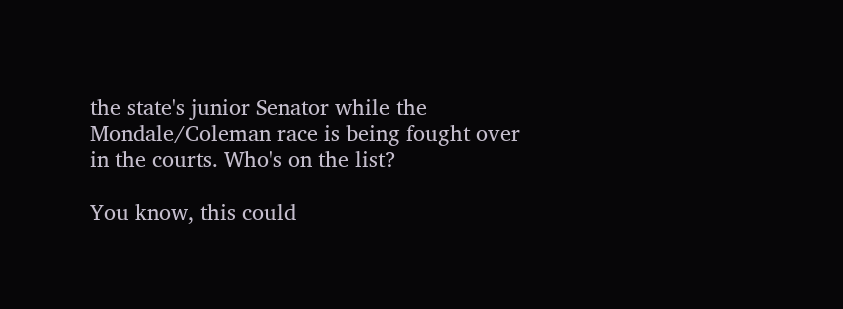the state's junior Senator while the Mondale/Coleman race is being fought over in the courts. Who's on the list?

You know, this could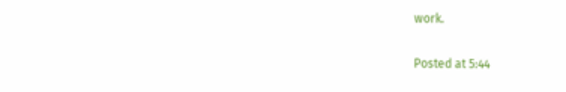work.

Posted at 5:44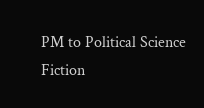PM to Political Science Fiction